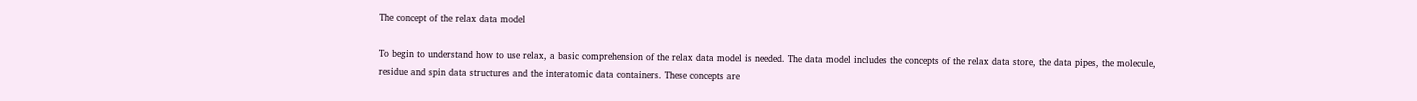The concept of the relax data model

To begin to understand how to use relax, a basic comprehension of the relax data model is needed. The data model includes the concepts of the relax data store, the data pipes, the molecule, residue and spin data structures and the interatomic data containers. These concepts are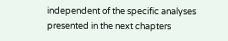independent of the specific analyses presented in the next chapters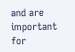and are important for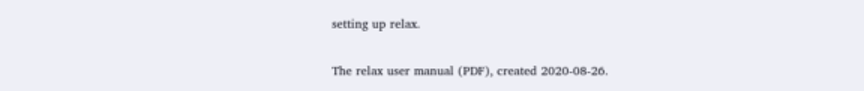setting up relax.

The relax user manual (PDF), created 2020-08-26.